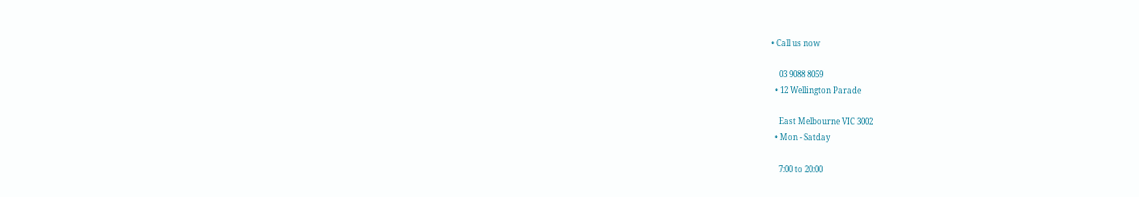• Call us now

    03 9088 8059
  • 12 Wellington Parade

    East Melbourne VIC 3002
  • Mon - Satday

    7:00 to 20:00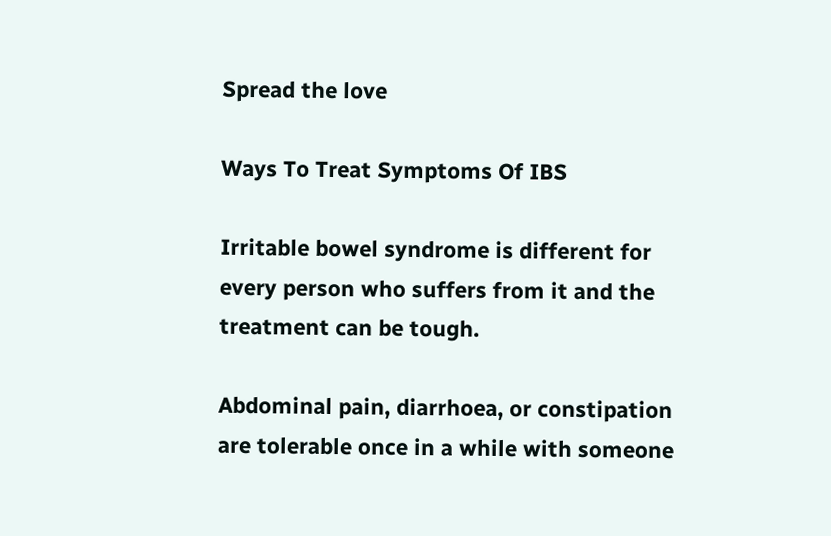Spread the love

Ways To Treat Symptoms Of IBS

Irritable bowel syndrome is different for every person who suffers from it and the treatment can be tough.

Abdominal pain, diarrhoea, or constipation are tolerable once in a while with someone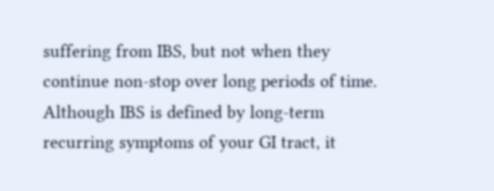suffering from IBS, but not when they continue non-stop over long periods of time. Although IBS is defined by long-term recurring symptoms of your GI tract, it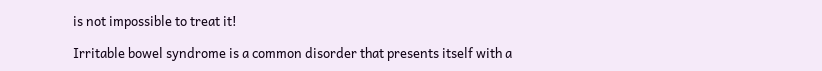is not impossible to treat it!

Irritable bowel syndrome is a common disorder that presents itself with a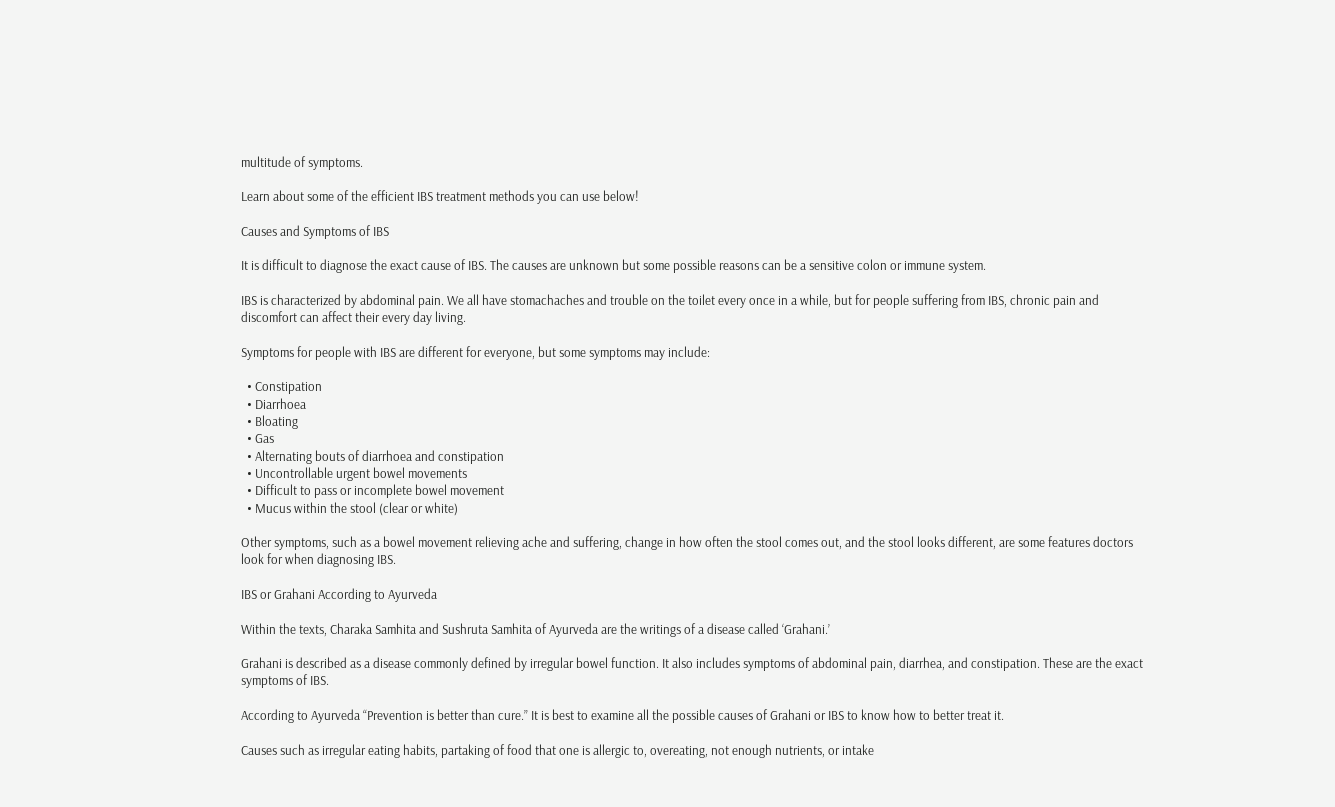multitude of symptoms.

Learn about some of the efficient IBS treatment methods you can use below!

Causes and Symptoms of IBS

It is difficult to diagnose the exact cause of IBS. The causes are unknown but some possible reasons can be a sensitive colon or immune system.

IBS is characterized by abdominal pain. We all have stomachaches and trouble on the toilet every once in a while, but for people suffering from IBS, chronic pain and discomfort can affect their every day living.

Symptoms for people with IBS are different for everyone, but some symptoms may include:

  • Constipation
  • Diarrhoea
  • Bloating
  • Gas
  • Alternating bouts of diarrhoea and constipation
  • Uncontrollable urgent bowel movements
  • Difficult to pass or incomplete bowel movement
  • Mucus within the stool (clear or white)

Other symptoms, such as a bowel movement relieving ache and suffering, change in how often the stool comes out, and the stool looks different, are some features doctors look for when diagnosing IBS.

IBS or Grahani According to Ayurveda

Within the texts, Charaka Samhita and Sushruta Samhita of Ayurveda are the writings of a disease called ‘Grahani.’

Grahani is described as a disease commonly defined by irregular bowel function. It also includes symptoms of abdominal pain, diarrhea, and constipation. These are the exact symptoms of IBS.

According to Ayurveda “Prevention is better than cure.” It is best to examine all the possible causes of Grahani or IBS to know how to better treat it.

Causes such as irregular eating habits, partaking of food that one is allergic to, overeating, not enough nutrients, or intake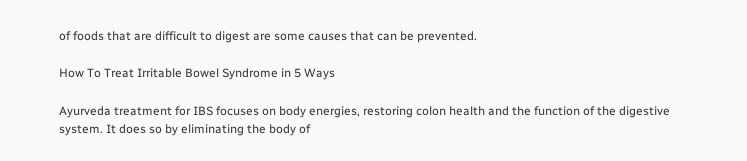of foods that are difficult to digest are some causes that can be prevented.

How To Treat Irritable Bowel Syndrome in 5 Ways

Ayurveda treatment for IBS focuses on body energies, restoring colon health and the function of the digestive system. It does so by eliminating the body of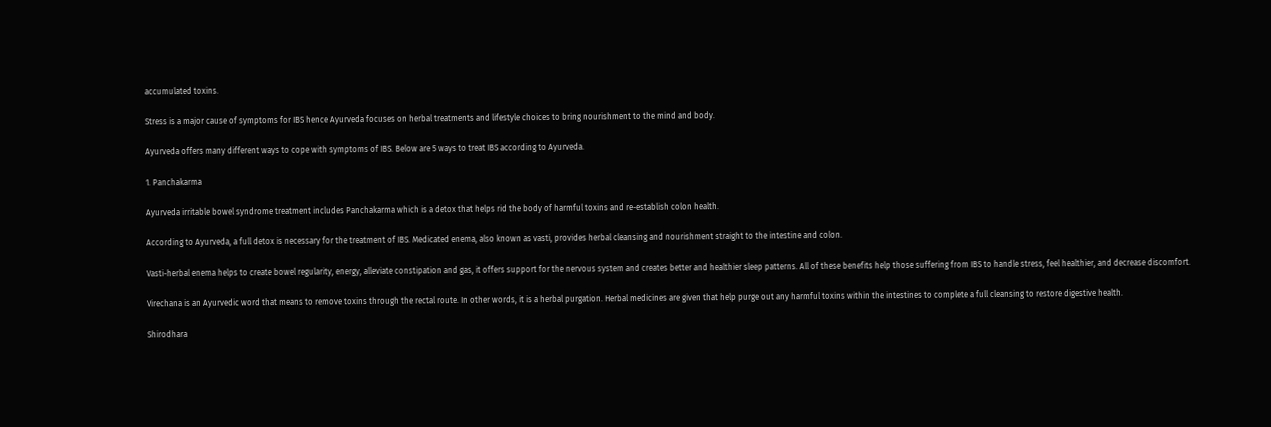accumulated toxins.

Stress is a major cause of symptoms for IBS hence Ayurveda focuses on herbal treatments and lifestyle choices to bring nourishment to the mind and body.

Ayurveda offers many different ways to cope with symptoms of IBS. Below are 5 ways to treat IBS according to Ayurveda.

1. Panchakarma

Ayurveda irritable bowel syndrome treatment includes Panchakarma which is a detox that helps rid the body of harmful toxins and re-establish colon health.

According to Ayurveda, a full detox is necessary for the treatment of IBS. Medicated enema, also known as vasti, provides herbal cleansing and nourishment straight to the intestine and colon.

Vasti-herbal enema helps to create bowel regularity, energy, alleviate constipation and gas, it offers support for the nervous system and creates better and healthier sleep patterns. All of these benefits help those suffering from IBS to handle stress, feel healthier, and decrease discomfort.

Virechana is an Ayurvedic word that means to remove toxins through the rectal route. In other words, it is a herbal purgation. Herbal medicines are given that help purge out any harmful toxins within the intestines to complete a full cleansing to restore digestive health.

Shirodhara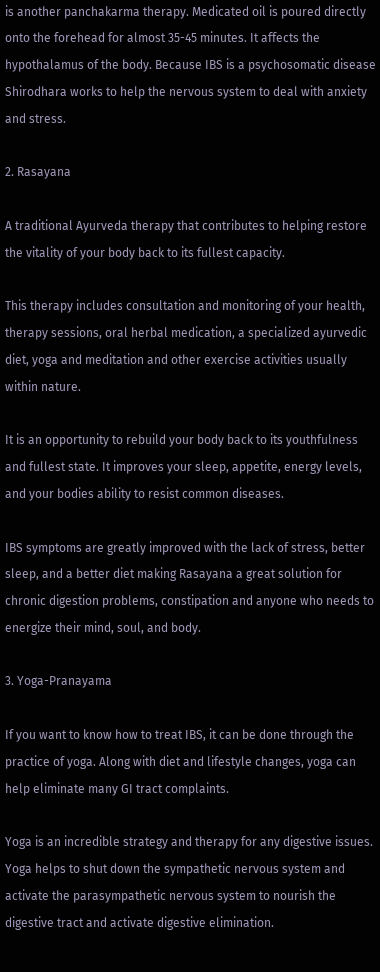is another panchakarma therapy. Medicated oil is poured directly onto the forehead for almost 35-45 minutes. It affects the hypothalamus of the body. Because IBS is a psychosomatic disease Shirodhara works to help the nervous system to deal with anxiety and stress.

2. Rasayana

A traditional Ayurveda therapy that contributes to helping restore the vitality of your body back to its fullest capacity.

This therapy includes consultation and monitoring of your health, therapy sessions, oral herbal medication, a specialized ayurvedic diet, yoga and meditation and other exercise activities usually within nature.

It is an opportunity to rebuild your body back to its youthfulness and fullest state. It improves your sleep, appetite, energy levels, and your bodies ability to resist common diseases.

IBS symptoms are greatly improved with the lack of stress, better sleep, and a better diet making Rasayana a great solution for chronic digestion problems, constipation and anyone who needs to energize their mind, soul, and body.

3. Yoga-Pranayama

If you want to know how to treat IBS, it can be done through the practice of yoga. Along with diet and lifestyle changes, yoga can help eliminate many GI tract complaints.

Yoga is an incredible strategy and therapy for any digestive issues. Yoga helps to shut down the sympathetic nervous system and activate the parasympathetic nervous system to nourish the digestive tract and activate digestive elimination.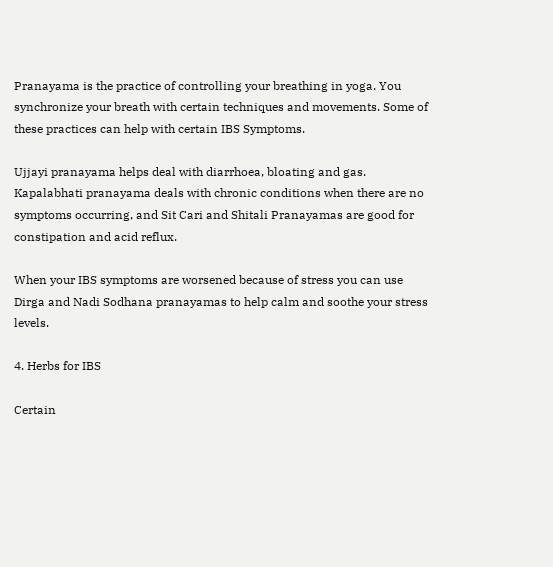Pranayama is the practice of controlling your breathing in yoga. You synchronize your breath with certain techniques and movements. Some of these practices can help with certain IBS Symptoms.

Ujjayi pranayama helps deal with diarrhoea, bloating and gas. Kapalabhati pranayama deals with chronic conditions when there are no symptoms occurring, and Sit Cari and Shitali Pranayamas are good for constipation and acid reflux.

When your IBS symptoms are worsened because of stress you can use Dirga and Nadi Sodhana pranayamas to help calm and soothe your stress levels.

4. Herbs for IBS

Certain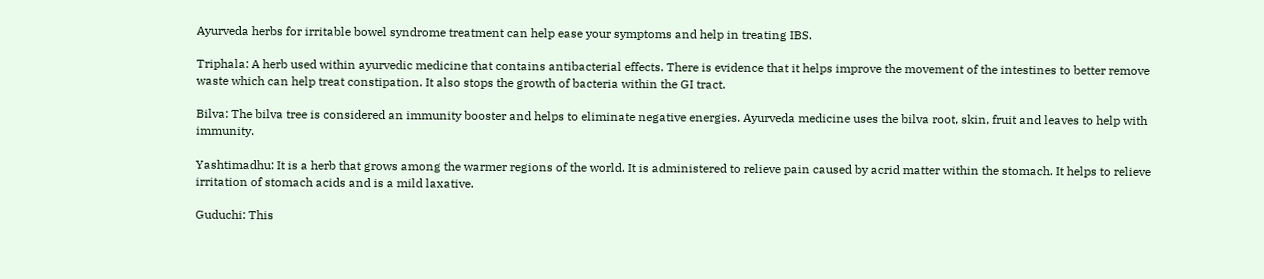Ayurveda herbs for irritable bowel syndrome treatment can help ease your symptoms and help in treating IBS.

Triphala: A herb used within ayurvedic medicine that contains antibacterial effects. There is evidence that it helps improve the movement of the intestines to better remove waste which can help treat constipation. It also stops the growth of bacteria within the GI tract.

Bilva: The bilva tree is considered an immunity booster and helps to eliminate negative energies. Ayurveda medicine uses the bilva root, skin, fruit and leaves to help with immunity.

Yashtimadhu: It is a herb that grows among the warmer regions of the world. It is administered to relieve pain caused by acrid matter within the stomach. It helps to relieve irritation of stomach acids and is a mild laxative.

Guduchi: This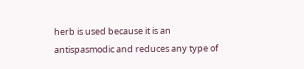herb is used because it is an antispasmodic and reduces any type of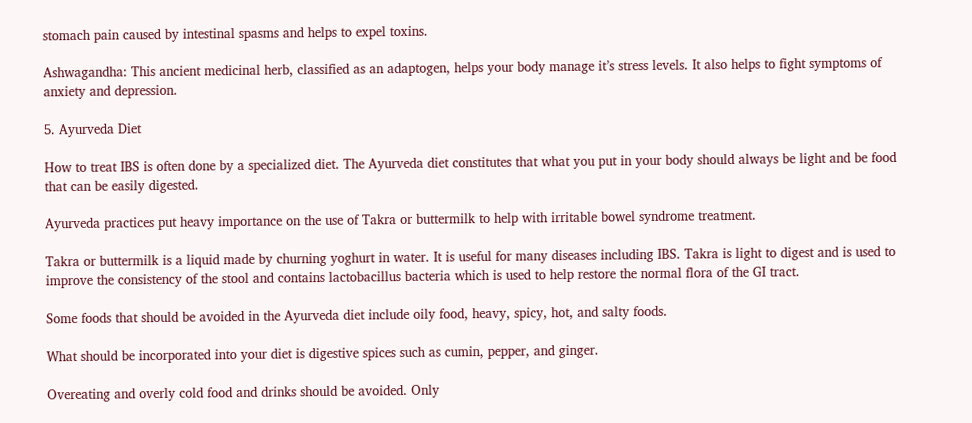stomach pain caused by intestinal spasms and helps to expel toxins.

Ashwagandha: This ancient medicinal herb, classified as an adaptogen, helps your body manage it’s stress levels. It also helps to fight symptoms of anxiety and depression.

5. Ayurveda Diet

How to treat IBS is often done by a specialized diet. The Ayurveda diet constitutes that what you put in your body should always be light and be food that can be easily digested.

Ayurveda practices put heavy importance on the use of Takra or buttermilk to help with irritable bowel syndrome treatment.

Takra or buttermilk is a liquid made by churning yoghurt in water. It is useful for many diseases including IBS. Takra is light to digest and is used to improve the consistency of the stool and contains lactobacillus bacteria which is used to help restore the normal flora of the GI tract.

Some foods that should be avoided in the Ayurveda diet include oily food, heavy, spicy, hot, and salty foods.

What should be incorporated into your diet is digestive spices such as cumin, pepper, and ginger.

Overeating and overly cold food and drinks should be avoided. Only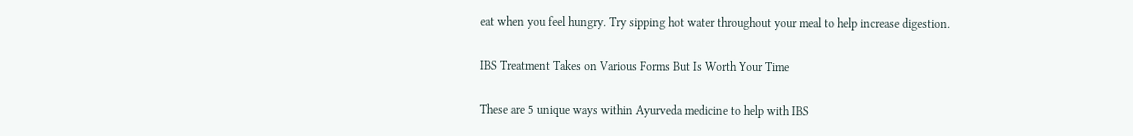eat when you feel hungry. Try sipping hot water throughout your meal to help increase digestion.

IBS Treatment Takes on Various Forms But Is Worth Your Time

These are 5 unique ways within Ayurveda medicine to help with IBS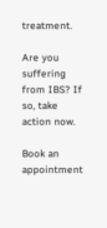treatment.

Are you suffering from IBS? If so, take action now.

Book an appointment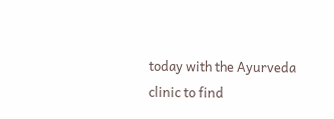today with the Ayurveda clinic to find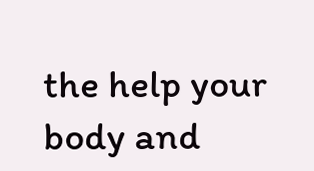the help your body and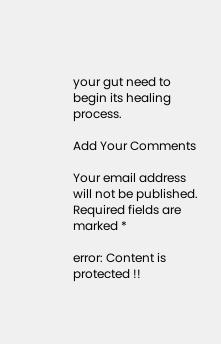your gut need to begin its healing process.

Add Your Comments

Your email address will not be published. Required fields are marked *

error: Content is protected !!